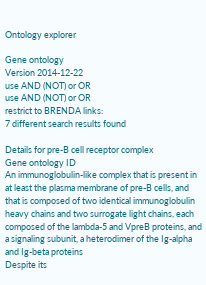Ontology explorer

Gene ontology
Version 2014-12-22
use AND (NOT) or OR
use AND (NOT) or OR
restrict to BRENDA links:
7 different search results found

Details for pre-B cell receptor complex
Gene ontology ID
An immunoglobulin-like complex that is present in at least the plasma membrane of pre-B cells, and that is composed of two identical immunoglobulin heavy chains and two surrogate light chains, each composed of the lambda-5 and VpreB proteins, and a signaling subunit, a heterodimer of the Ig-alpha and Ig-beta proteins
Despite its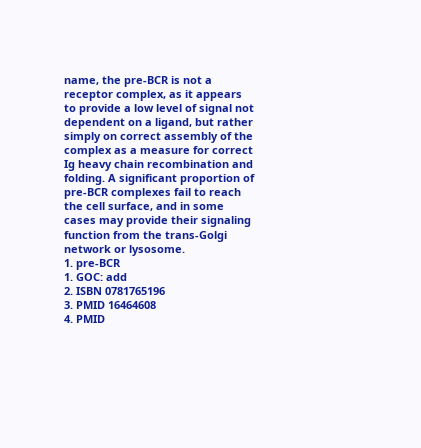name, the pre-BCR is not a receptor complex, as it appears to provide a low level of signal not dependent on a ligand, but rather simply on correct assembly of the complex as a measure for correct Ig heavy chain recombination and folding. A significant proportion of pre-BCR complexes fail to reach the cell surface, and in some cases may provide their signaling function from the trans-Golgi network or lysosome.
1. pre-BCR
1. GOC: add
2. ISBN 0781765196
3. PMID 16464608
4. PMID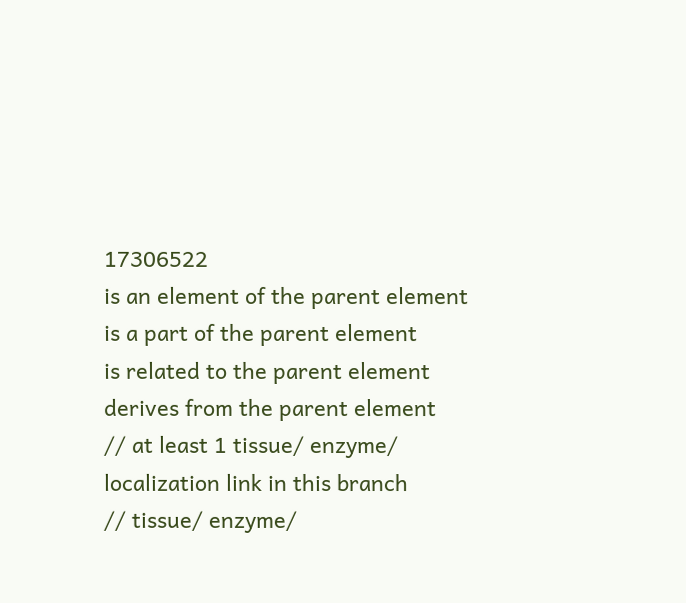17306522
is an element of the parent element
is a part of the parent element
is related to the parent element
derives from the parent element
// at least 1 tissue/ enzyme/ localization link in this branch
// tissue/ enzyme/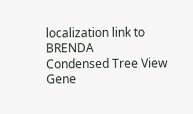localization link to BRENDA
Condensed Tree View
Gene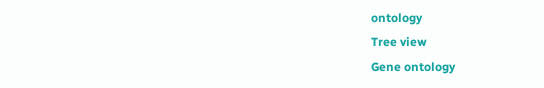ontology
Tree view
Gene ontology